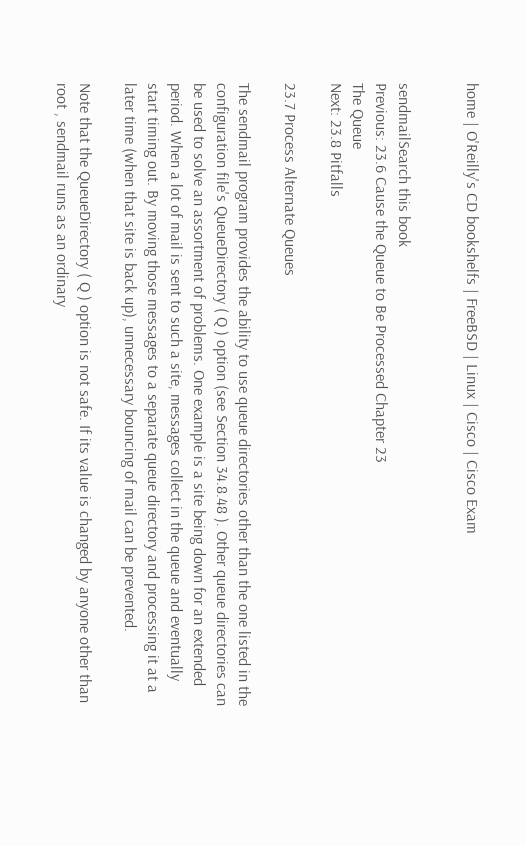home | O'Reilly's CD bookshelfs | FreeBSD | Linux | Cisco | Cisco Exam


sendmailSearch this book
Previous: 23.6 Cause the Queue to Be Processed Chapter 23
The Queue
Next: 23.8 Pitfalls

23.7 Process Alternate Queues

The sendmail program provides the ability to use queue directories other than the one listed in the configuration file's QueueDirectory ( Q ) option (see Section 34.8.48 ). Other queue directories can be used to solve an assortment of problems. One example is a site being down for an extended period. When a lot of mail is sent to such a site, messages collect in the queue and eventually start timing out. By moving those messages to a separate queue directory and processing it at a later time (when that site is back up), unnecessary bouncing of mail can be prevented.

Note that the QueueDirectory ( Q ) option is not safe. If its value is changed by anyone other than root , sendmail runs as an ordinary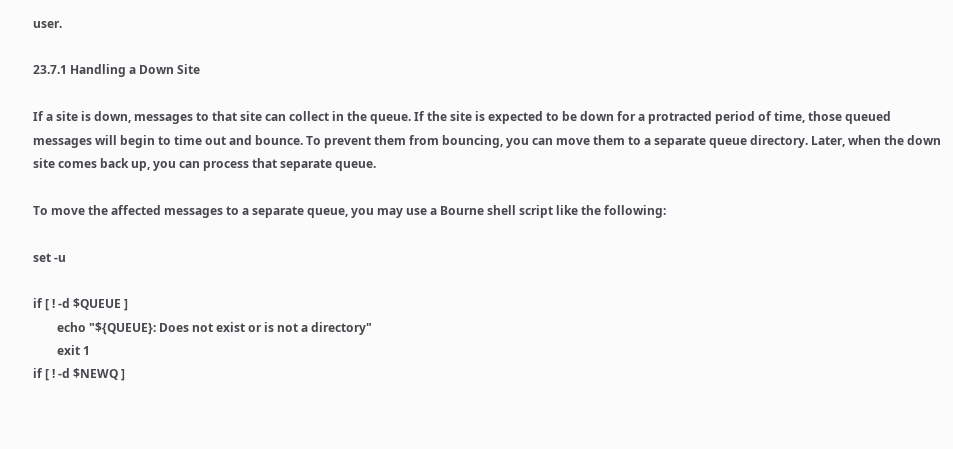user.

23.7.1 Handling a Down Site

If a site is down, messages to that site can collect in the queue. If the site is expected to be down for a protracted period of time, those queued messages will begin to time out and bounce. To prevent them from bouncing, you can move them to a separate queue directory. Later, when the down site comes back up, you can process that separate queue.

To move the affected messages to a separate queue, you may use a Bourne shell script like the following:

set -u

if [ ! -d $QUEUE ]
        echo "${QUEUE}: Does not exist or is not a directory"
        exit 1
if [ ! -d $NEWQ ]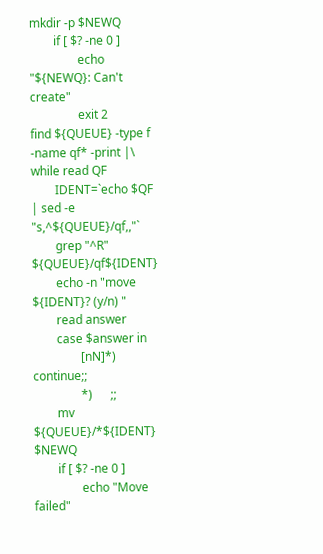mkdir -p $NEWQ
        if [ $? -ne 0 ]
                echo "${NEWQ}: Can't create"
                exit 2
find ${QUEUE} -type f -name qf* -print |\
while read QF
        IDENT=`echo $QF | sed -e "s,^${QUEUE}/qf,,"`
        grep "^R" ${QUEUE}/qf${IDENT}
        echo -n "move ${IDENT}? (y/n) "
        read answer
        case $answer in
                [nN]*)  continue;;
                *)      ;;
        mv ${QUEUE}/*${IDENT} $NEWQ
        if [ $? -ne 0 ]
                echo "Move failed"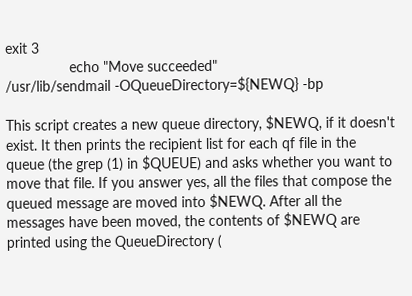exit 3
                echo "Move succeeded"
/usr/lib/sendmail -OQueueDirectory=${NEWQ} -bp

This script creates a new queue directory, $NEWQ, if it doesn't exist. It then prints the recipient list for each qf file in the queue (the grep (1) in $QUEUE) and asks whether you want to move that file. If you answer yes, all the files that compose the queued message are moved into $NEWQ. After all the messages have been moved, the contents of $NEWQ are printed using the QueueDirectory (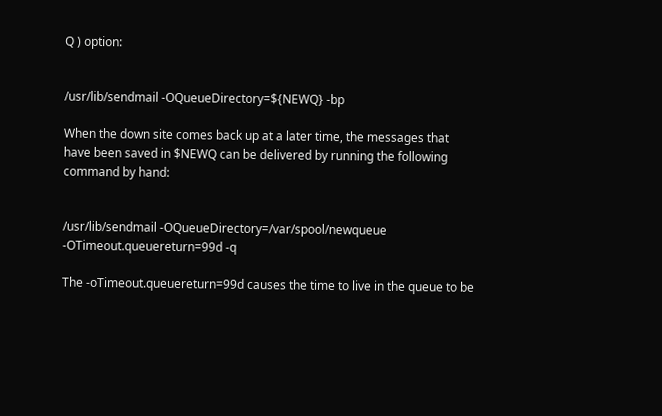Q ) option:


/usr/lib/sendmail -OQueueDirectory=${NEWQ} -bp

When the down site comes back up at a later time, the messages that have been saved in $NEWQ can be delivered by running the following command by hand:


/usr/lib/sendmail -OQueueDirectory=/var/spool/newqueue -OTimeout.queuereturn=99d -q

The -oTimeout.queuereturn=99d causes the time to live in the queue to be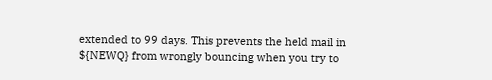extended to 99 days. This prevents the held mail in ${NEWQ} from wrongly bouncing when you try to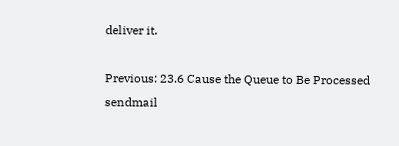deliver it.

Previous: 23.6 Cause the Queue to Be Processed sendmail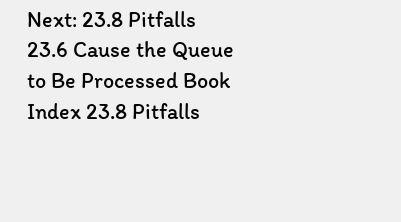Next: 23.8 Pitfalls
23.6 Cause the Queue to Be Processed Book Index 23.8 Pitfalls